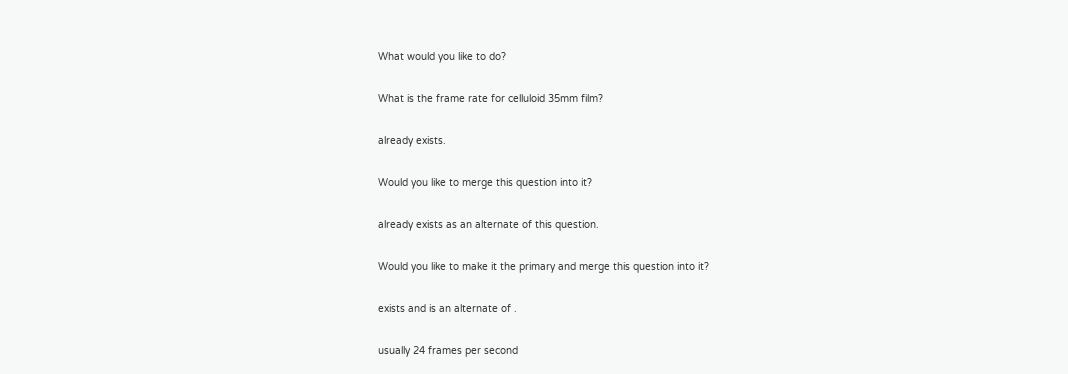What would you like to do?

What is the frame rate for celluloid 35mm film?

already exists.

Would you like to merge this question into it?

already exists as an alternate of this question.

Would you like to make it the primary and merge this question into it?

exists and is an alternate of .

usually 24 frames per second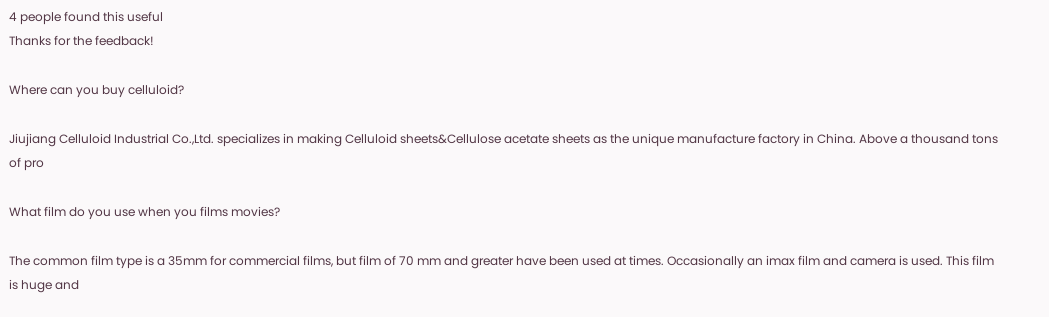4 people found this useful
Thanks for the feedback!

Where can you buy celluloid?

Jiujiang Celluloid Industrial Co.,Ltd. specializes in making Celluloid sheets&Cellulose acetate sheets as the unique manufacture factory in China. Above a thousand tons of pro

What film do you use when you films movies?

The common film type is a 35mm for commercial films, but film of 70 mm and greater have been used at times. Occasionally an imax film and camera is used. This film is huge and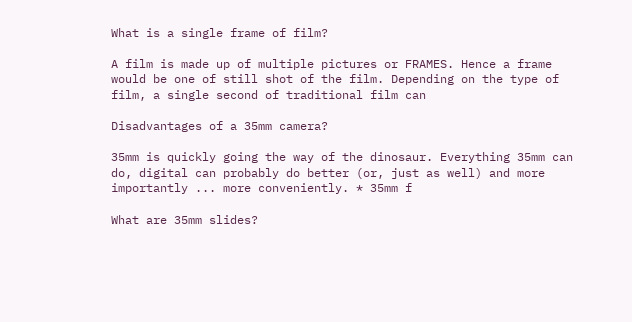What is a single frame of film?

A film is made up of multiple pictures or FRAMES. Hence a frame would be one of still shot of the film. Depending on the type of film, a single second of traditional film can

Disadvantages of a 35mm camera?

35mm is quickly going the way of the dinosaur. Everything 35mm can do, digital can probably do better (or, just as well) and more importantly ... more conveniently. * 35mm f

What are 35mm slides?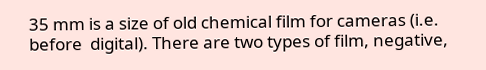35 mm is a size of old chemical film for cameras (i.e. before  digital). There are two types of film, negative,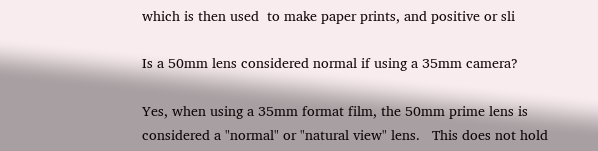which is then used  to make paper prints, and positive or sli

Is a 50mm lens considered normal if using a 35mm camera?

Yes, when using a 35mm format film, the 50mm prime lens is considered a "normal" or "natural view" lens.   This does not hold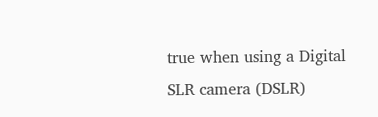true when using a Digital SLR camera (DSLR)